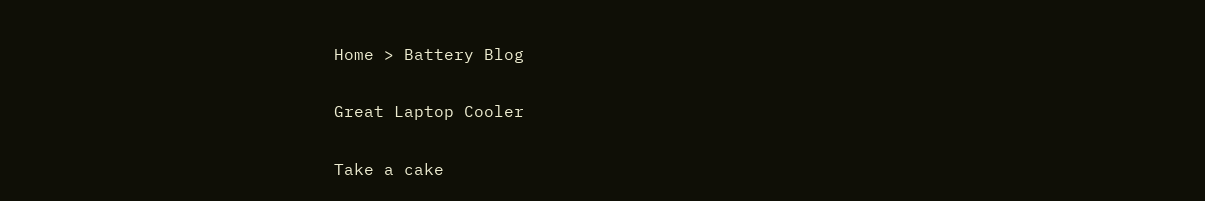Home > Battery Blog

Great Laptop Cooler

Take a cake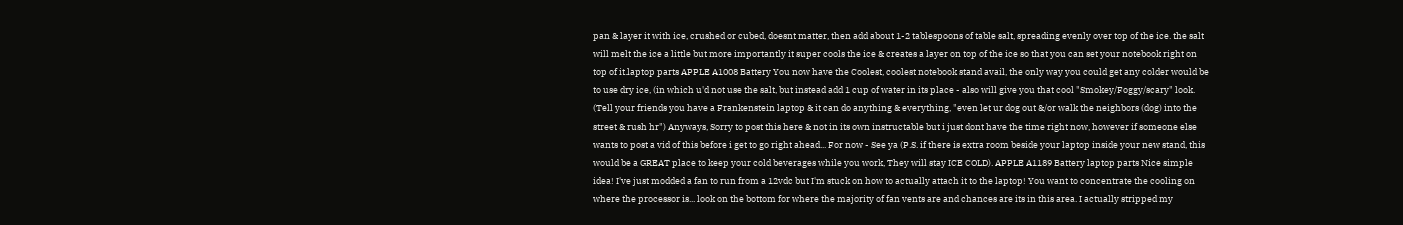pan & layer it with ice, crushed or cubed, doesnt matter, then add about 1-2 tablespoons of table salt, spreading evenly over top of the ice. the salt will melt the ice a little but more importantly it super cools the ice & creates a layer on top of the ice so that you can set your notebook right on top of it.laptop parts APPLE A1008 Battery You now have the Coolest, coolest notebook stand avail, the only way you could get any colder would be to use dry ice, (in which u'd not use the salt, but instead add 1 cup of water in its place - also will give you that cool "Smokey/Foggy/scary" look. (Tell your friends you have a Frankenstein laptop & it can do anything & everything, "even let ur dog out &/or walk the neighbors (dog) into the street & rush hr") Anyways, Sorry to post this here & not in its own instructable but i just dont have the time right now, however if someone else wants to post a vid of this before i get to go right ahead... For now - See ya (P.S. if there is extra room beside your laptop inside your new stand, this would be a GREAT place to keep your cold beverages while you work, They will stay ICE COLD). APPLE A1189 Battery laptop parts Nice simple idea! I've just modded a fan to run from a 12vdc but I'm stuck on how to actually attach it to the laptop! You want to concentrate the cooling on where the processor is... look on the bottom for where the majority of fan vents are and chances are its in this area. I actually stripped my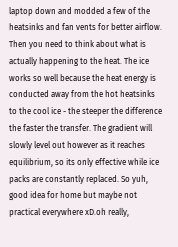laptop down and modded a few of the heatsinks and fan vents for better airflow. Then you need to think about what is actually happening to the heat. The ice works so well because the heat energy is conducted away from the hot heatsinks to the cool ice - the steeper the difference the faster the transfer. The gradient will slowly level out however as it reaches equilibrium, so its only effective while ice packs are constantly replaced. So yuh, good idea for home but maybe not practical everywhere xD.oh really,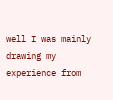well I was mainly drawing my experience from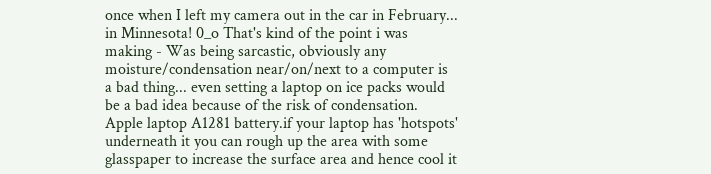once when I left my camera out in the car in February... in Minnesota! 0_o That's kind of the point i was making - Was being sarcastic, obviously any moisture/condensation near/on/next to a computer is a bad thing... even setting a laptop on ice packs would be a bad idea because of the risk of condensation. Apple laptop A1281 battery.if your laptop has 'hotspots' underneath it you can rough up the area with some glasspaper to increase the surface area and hence cool it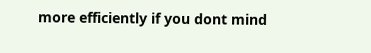more efficiently if you dont mind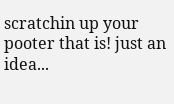scratchin up your pooter that is! just an idea...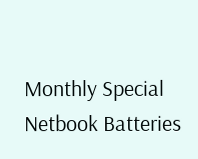Monthly Special Netbook Batteries